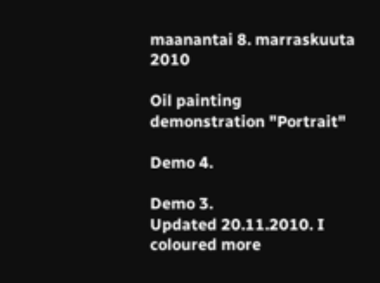maanantai 8. marraskuuta 2010

Oil painting demonstration "Portrait"

Demo 4.

Demo 3.
Updated 20.11.2010. I coloured more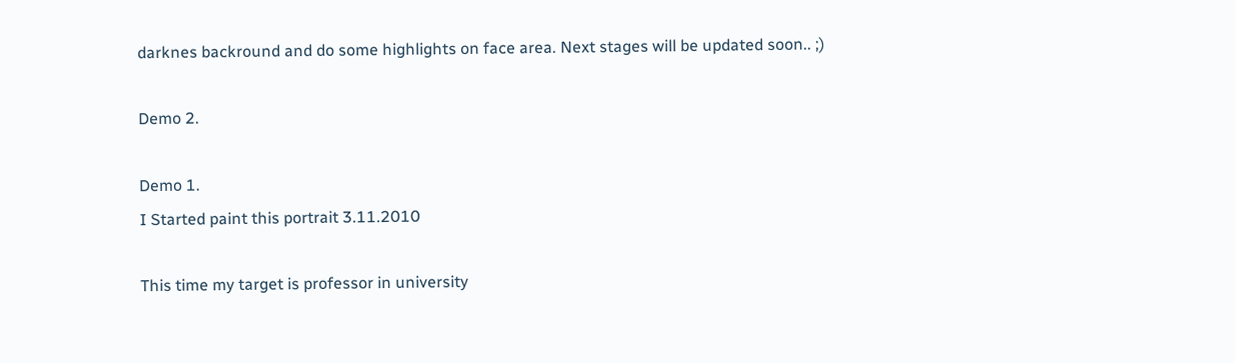darknes backround and do some highlights on face area. Next stages will be updated soon.. ;)

Demo 2.

Demo 1.
I Started paint this portrait 3.11.2010

This time my target is professor in university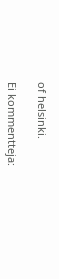of helsinki.

Ei kommentteja: